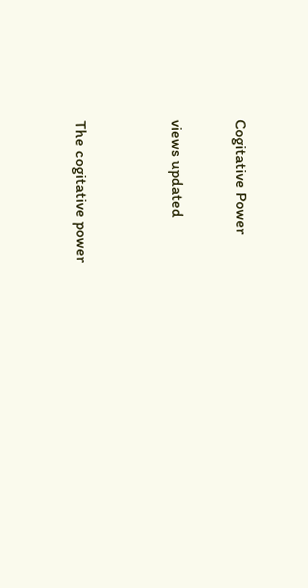Cogitative Power

views updated


The cogitative power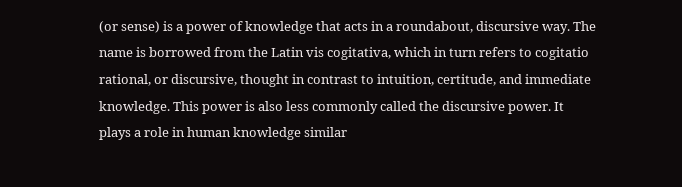(or sense) is a power of knowledge that acts in a roundabout, discursive way. The name is borrowed from the Latin vis cogitativa, which in turn refers to cogitatio rational, or discursive, thought in contrast to intuition, certitude, and immediate knowledge. This power is also less commonly called the discursive power. It plays a role in human knowledge similar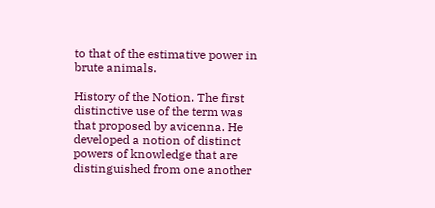to that of the estimative power in brute animals.

History of the Notion. The first distinctive use of the term was that proposed by avicenna. He developed a notion of distinct powers of knowledge that are distinguished from one another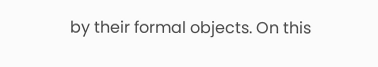by their formal objects. On this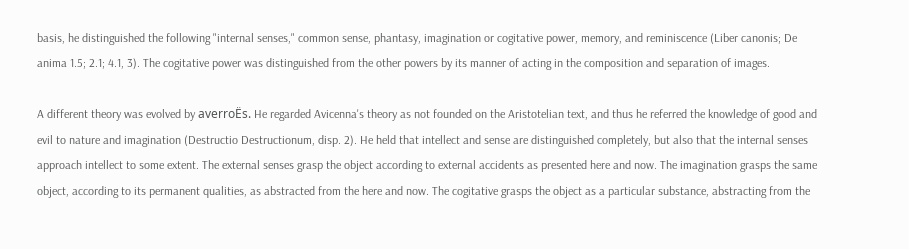basis, he distinguished the following "internal senses," common sense, phantasy, imagination or cogitative power, memory, and reminiscence (Liber canonis; De anima 1.5; 2.1; 4.1, 3). The cogitative power was distinguished from the other powers by its manner of acting in the composition and separation of images.

A different theory was evolved by averroËs. He regarded Avicenna's theory as not founded on the Aristotelian text, and thus he referred the knowledge of good and evil to nature and imagination (Destructio Destructionum, disp. 2). He held that intellect and sense are distinguished completely, but also that the internal senses approach intellect to some extent. The external senses grasp the object according to external accidents as presented here and now. The imagination grasps the same object, according to its permanent qualities, as abstracted from the here and now. The cogitative grasps the object as a particular substance, abstracting from the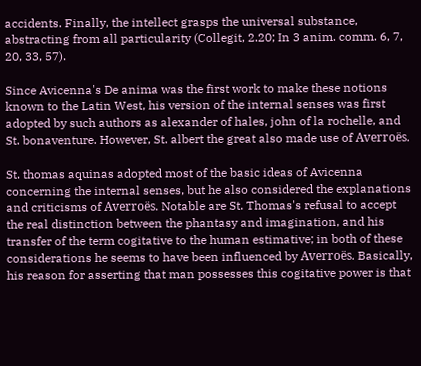accidents. Finally, the intellect grasps the universal substance, abstracting from all particularity (Collegit, 2.20; In 3 anim. comm. 6, 7, 20, 33, 57).

Since Avicenna's De anima was the first work to make these notions known to the Latin West, his version of the internal senses was first adopted by such authors as alexander of hales, john of la rochelle, and St. bonaventure. However, St. albert the great also made use of Averroës.

St. thomas aquinas adopted most of the basic ideas of Avicenna concerning the internal senses, but he also considered the explanations and criticisms of Averroës. Notable are St. Thomas's refusal to accept the real distinction between the phantasy and imagination, and his transfer of the term cogitative to the human estimative; in both of these considerations he seems to have been influenced by Averroës. Basically, his reason for asserting that man possesses this cogitative power is that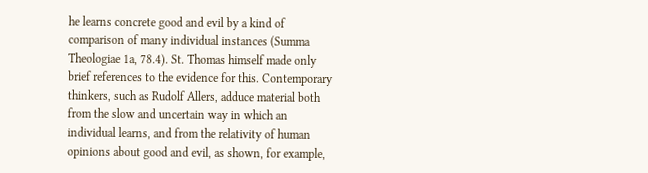he learns concrete good and evil by a kind of comparison of many individual instances (Summa Theologiae 1a, 78.4). St. Thomas himself made only brief references to the evidence for this. Contemporary thinkers, such as Rudolf Allers, adduce material both from the slow and uncertain way in which an individual learns, and from the relativity of human opinions about good and evil, as shown, for example,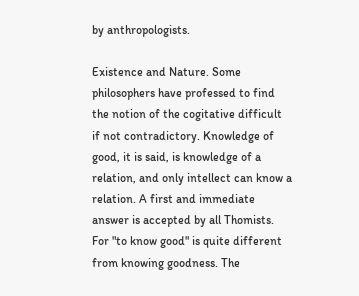by anthropologists.

Existence and Nature. Some philosophers have professed to find the notion of the cogitative difficult if not contradictory. Knowledge of good, it is said, is knowledge of a relation, and only intellect can know a relation. A first and immediate answer is accepted by all Thomists. For "to know good" is quite different from knowing goodness. The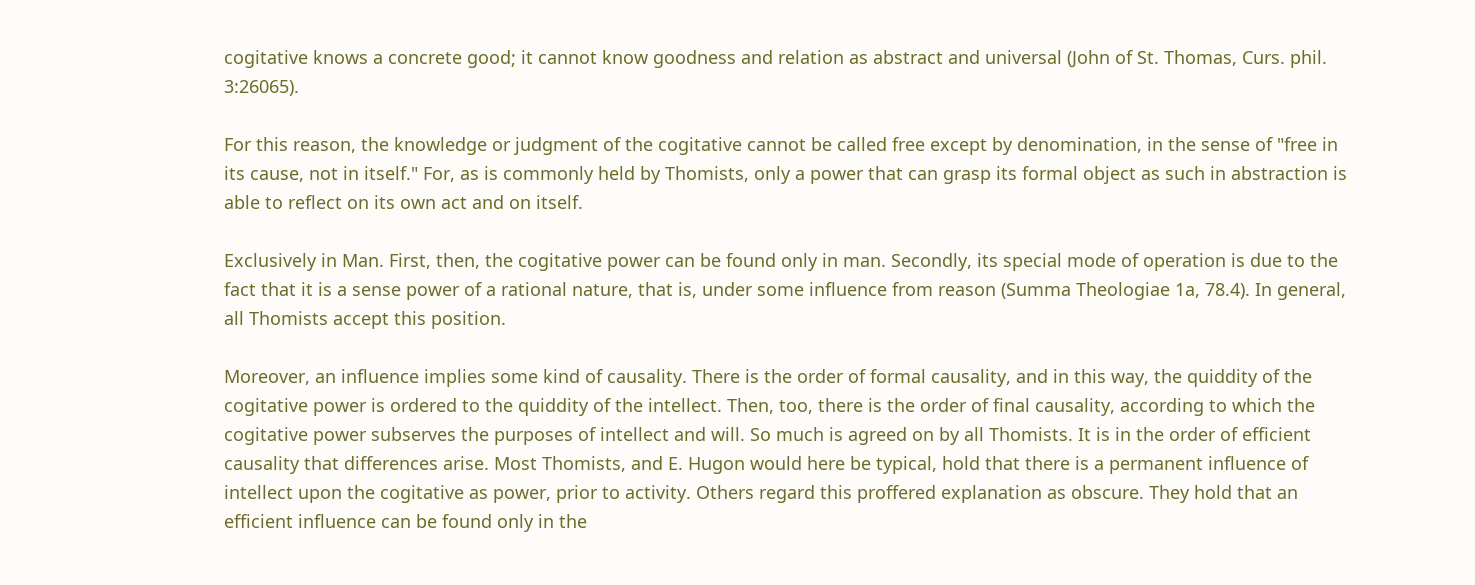cogitative knows a concrete good; it cannot know goodness and relation as abstract and universal (John of St. Thomas, Curs. phil. 3:26065).

For this reason, the knowledge or judgment of the cogitative cannot be called free except by denomination, in the sense of "free in its cause, not in itself." For, as is commonly held by Thomists, only a power that can grasp its formal object as such in abstraction is able to reflect on its own act and on itself.

Exclusively in Man. First, then, the cogitative power can be found only in man. Secondly, its special mode of operation is due to the fact that it is a sense power of a rational nature, that is, under some influence from reason (Summa Theologiae 1a, 78.4). In general, all Thomists accept this position.

Moreover, an influence implies some kind of causality. There is the order of formal causality, and in this way, the quiddity of the cogitative power is ordered to the quiddity of the intellect. Then, too, there is the order of final causality, according to which the cogitative power subserves the purposes of intellect and will. So much is agreed on by all Thomists. It is in the order of efficient causality that differences arise. Most Thomists, and E. Hugon would here be typical, hold that there is a permanent influence of intellect upon the cogitative as power, prior to activity. Others regard this proffered explanation as obscure. They hold that an efficient influence can be found only in the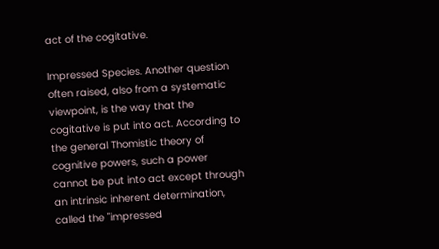act of the cogitative.

Impressed Species. Another question often raised, also from a systematic viewpoint, is the way that the cogitative is put into act. According to the general Thomistic theory of cognitive powers, such a power cannot be put into act except through an intrinsic inherent determination, called the "impressed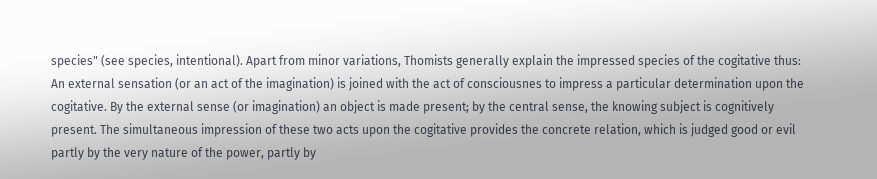species" (see species, intentional). Apart from minor variations, Thomists generally explain the impressed species of the cogitative thus: An external sensation (or an act of the imagination) is joined with the act of consciousnes to impress a particular determination upon the cogitative. By the external sense (or imagination) an object is made present; by the central sense, the knowing subject is cognitively present. The simultaneous impression of these two acts upon the cogitative provides the concrete relation, which is judged good or evil partly by the very nature of the power, partly by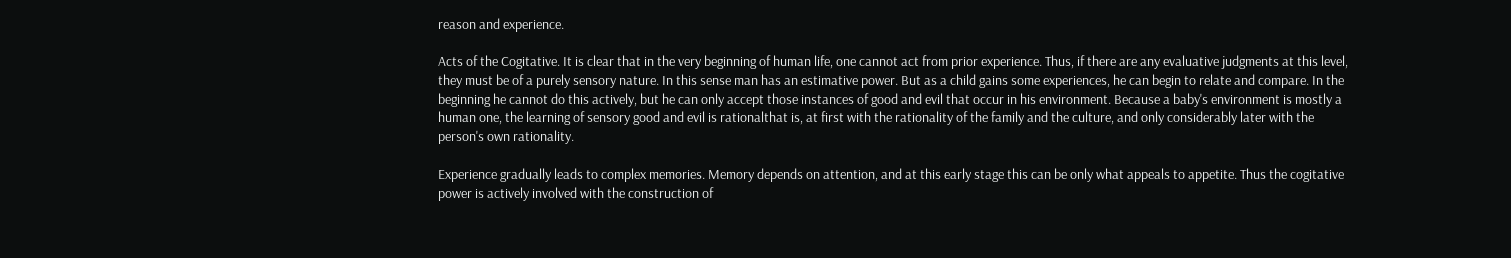reason and experience.

Acts of the Cogitative. It is clear that in the very beginning of human life, one cannot act from prior experience. Thus, if there are any evaluative judgments at this level, they must be of a purely sensory nature. In this sense man has an estimative power. But as a child gains some experiences, he can begin to relate and compare. In the beginning he cannot do this actively, but he can only accept those instances of good and evil that occur in his environment. Because a baby's environment is mostly a human one, the learning of sensory good and evil is rationalthat is, at first with the rationality of the family and the culture, and only considerably later with the person's own rationality.

Experience gradually leads to complex memories. Memory depends on attention, and at this early stage this can be only what appeals to appetite. Thus the cogitative power is actively involved with the construction of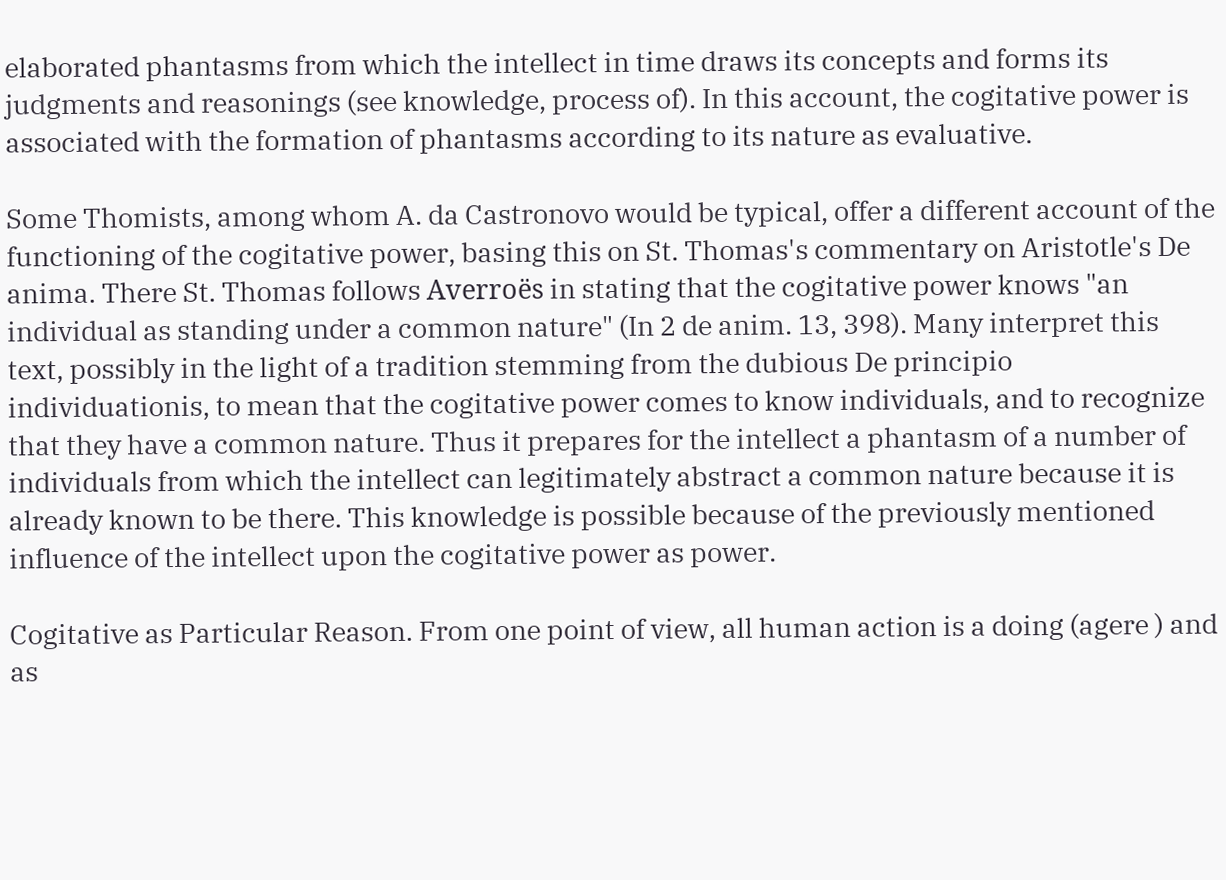elaborated phantasms from which the intellect in time draws its concepts and forms its judgments and reasonings (see knowledge, process of). In this account, the cogitative power is associated with the formation of phantasms according to its nature as evaluative.

Some Thomists, among whom A. da Castronovo would be typical, offer a different account of the functioning of the cogitative power, basing this on St. Thomas's commentary on Aristotle's De anima. There St. Thomas follows Averroës in stating that the cogitative power knows "an individual as standing under a common nature" (In 2 de anim. 13, 398). Many interpret this text, possibly in the light of a tradition stemming from the dubious De principio individuationis, to mean that the cogitative power comes to know individuals, and to recognize that they have a common nature. Thus it prepares for the intellect a phantasm of a number of individuals from which the intellect can legitimately abstract a common nature because it is already known to be there. This knowledge is possible because of the previously mentioned influence of the intellect upon the cogitative power as power.

Cogitative as Particular Reason. From one point of view, all human action is a doing (agere ) and as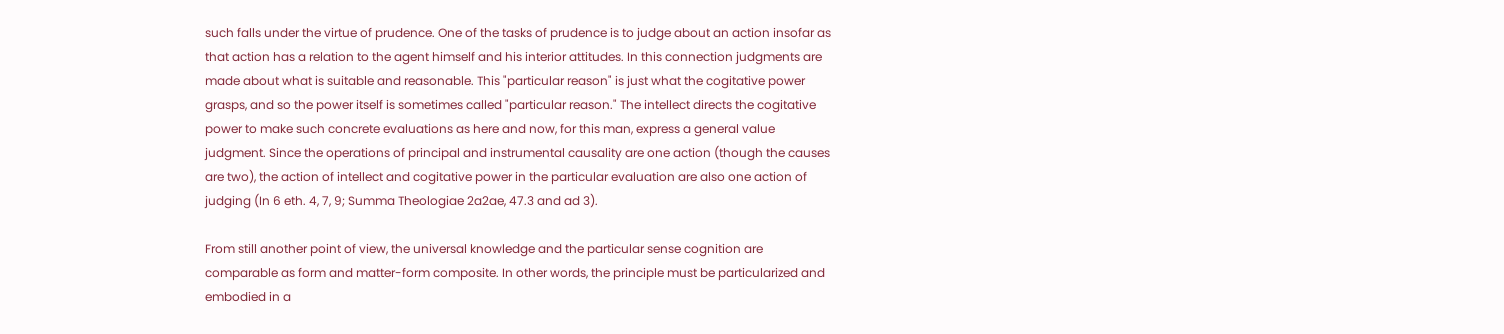such falls under the virtue of prudence. One of the tasks of prudence is to judge about an action insofar as that action has a relation to the agent himself and his interior attitudes. In this connection judgments are made about what is suitable and reasonable. This "particular reason" is just what the cogitative power grasps, and so the power itself is sometimes called "particular reason." The intellect directs the cogitative power to make such concrete evaluations as here and now, for this man, express a general value judgment. Since the operations of principal and instrumental causality are one action (though the causes are two), the action of intellect and cogitative power in the particular evaluation are also one action of judging (In 6 eth. 4, 7, 9; Summa Theologiae 2a2ae, 47.3 and ad 3).

From still another point of view, the universal knowledge and the particular sense cognition are comparable as form and matter-form composite. In other words, the principle must be particularized and embodied in a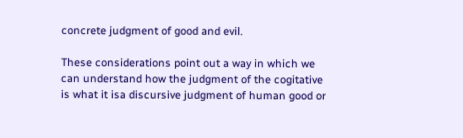concrete judgment of good and evil.

These considerations point out a way in which we can understand how the judgment of the cogitative is what it isa discursive judgment of human good or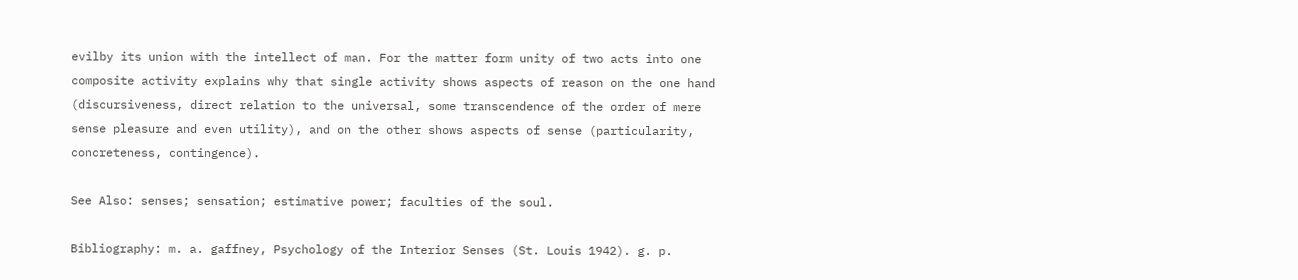evilby its union with the intellect of man. For the matter form unity of two acts into one composite activity explains why that single activity shows aspects of reason on the one hand (discursiveness, direct relation to the universal, some transcendence of the order of mere sense pleasure and even utility), and on the other shows aspects of sense (particularity, concreteness, contingence).

See Also: senses; sensation; estimative power; faculties of the soul.

Bibliography: m. a. gaffney, Psychology of the Interior Senses (St. Louis 1942). g. p.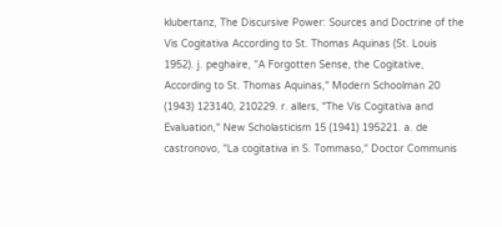klubertanz, The Discursive Power: Sources and Doctrine of the Vis Cogitativa According to St. Thomas Aquinas (St. Louis 1952). j. peghaire, "A Forgotten Sense, the Cogitative, According to St. Thomas Aquinas," Modern Schoolman 20 (1943) 123140, 210229. r. allers, "The Vis Cogitativa and Evaluation," New Scholasticism 15 (1941) 195221. a. de castronovo, "La cogitativa in S. Tommaso," Doctor Communis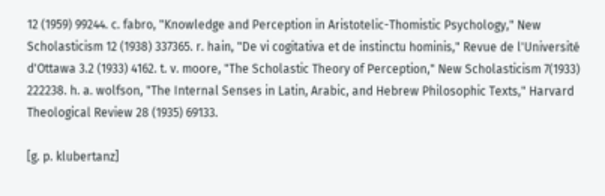12 (1959) 99244. c. fabro, "Knowledge and Perception in Aristotelic-Thomistic Psychology," New Scholasticism 12 (1938) 337365. r. hain, "De vi cogitativa et de instinctu hominis," Revue de l'Université d'Ottawa 3.2 (1933) 4162. t. v. moore, "The Scholastic Theory of Perception," New Scholasticism 7(1933) 222238. h. a. wolfson, "The Internal Senses in Latin, Arabic, and Hebrew Philosophic Texts," Harvard Theological Review 28 (1935) 69133.

[g. p. klubertanz]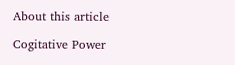About this article

Cogitative Power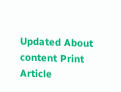Updated About content Print Article